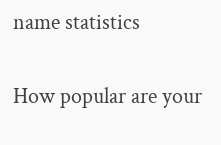name statistics

How popular are your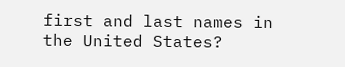first and last names in the United States?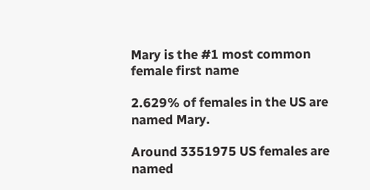Mary is the #1 most common female first name

2.629% of females in the US are named Mary.

Around 3351975 US females are named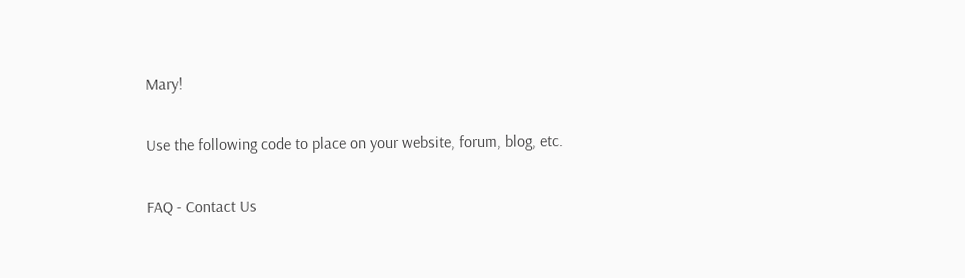Mary!

Use the following code to place on your website, forum, blog, etc.

FAQ - Contact Us